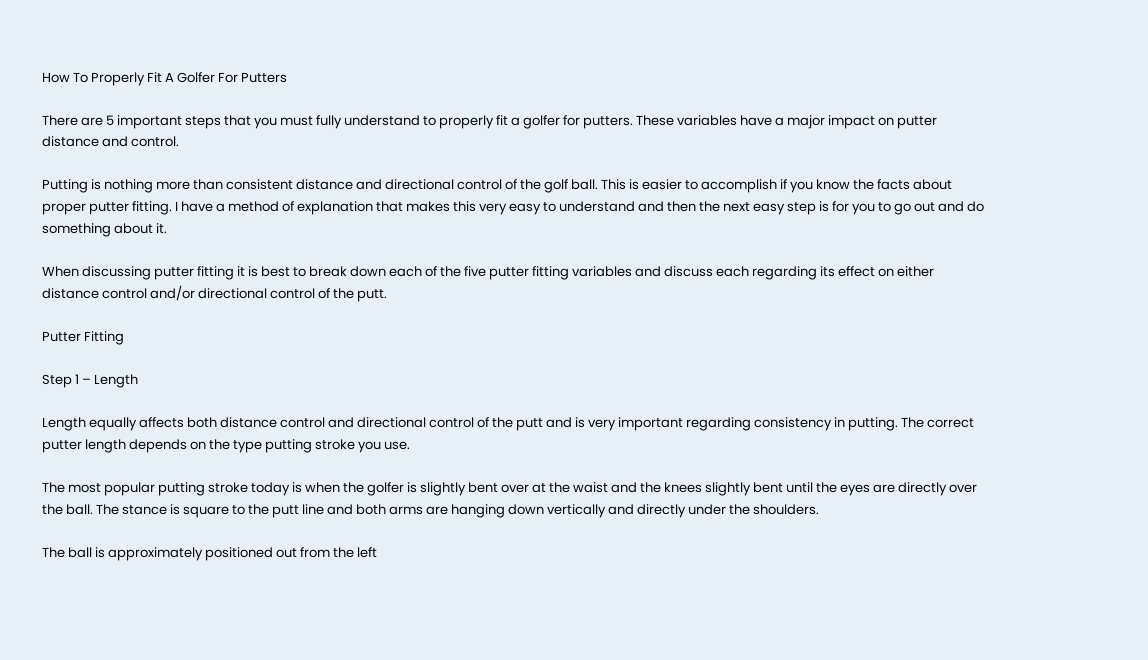How To Properly Fit A Golfer For Putters

There are 5 important steps that you must fully understand to properly fit a golfer for putters. These variables have a major impact on putter distance and control.

Putting is nothing more than consistent distance and directional control of the golf ball. This is easier to accomplish if you know the facts about proper putter fitting. I have a method of explanation that makes this very easy to understand and then the next easy step is for you to go out and do something about it.

When discussing putter fitting it is best to break down each of the five putter fitting variables and discuss each regarding its effect on either distance control and/or directional control of the putt.

Putter Fitting

Step 1 – Length

Length equally affects both distance control and directional control of the putt and is very important regarding consistency in putting. The correct putter length depends on the type putting stroke you use.

The most popular putting stroke today is when the golfer is slightly bent over at the waist and the knees slightly bent until the eyes are directly over the ball. The stance is square to the putt line and both arms are hanging down vertically and directly under the shoulders.

The ball is approximately positioned out from the left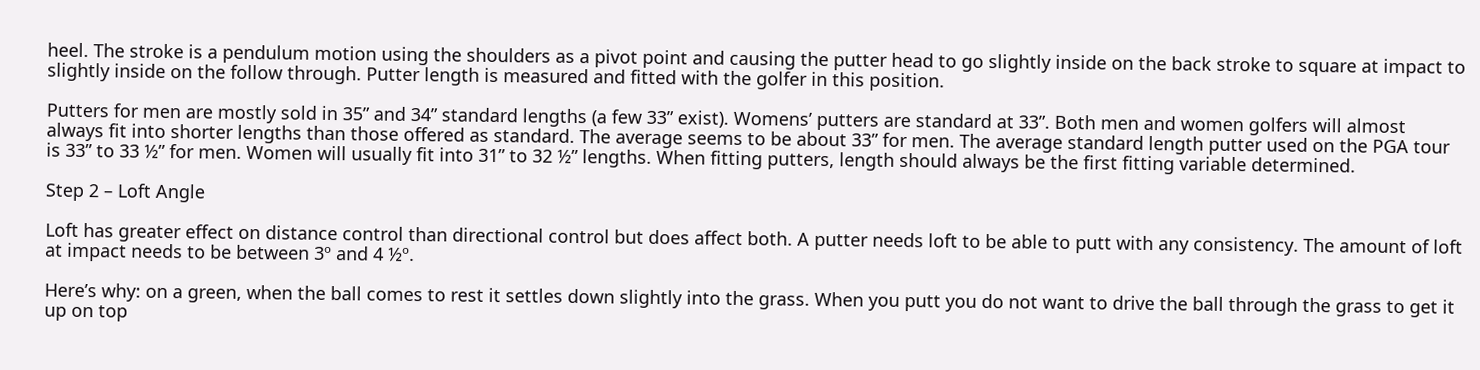heel. The stroke is a pendulum motion using the shoulders as a pivot point and causing the putter head to go slightly inside on the back stroke to square at impact to slightly inside on the follow through. Putter length is measured and fitted with the golfer in this position.

Putters for men are mostly sold in 35” and 34” standard lengths (a few 33” exist). Womens’ putters are standard at 33”. Both men and women golfers will almost always fit into shorter lengths than those offered as standard. The average seems to be about 33” for men. The average standard length putter used on the PGA tour is 33” to 33 ½” for men. Women will usually fit into 31” to 32 ½” lengths. When fitting putters, length should always be the first fitting variable determined.

Step 2 – Loft Angle

Loft has greater effect on distance control than directional control but does affect both. A putter needs loft to be able to putt with any consistency. The amount of loft at impact needs to be between 3º and 4 ½º.

Here’s why: on a green, when the ball comes to rest it settles down slightly into the grass. When you putt you do not want to drive the ball through the grass to get it up on top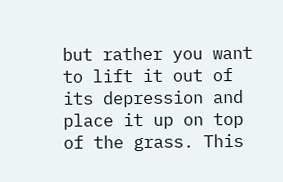but rather you want to lift it out of its depression and place it up on top of the grass. This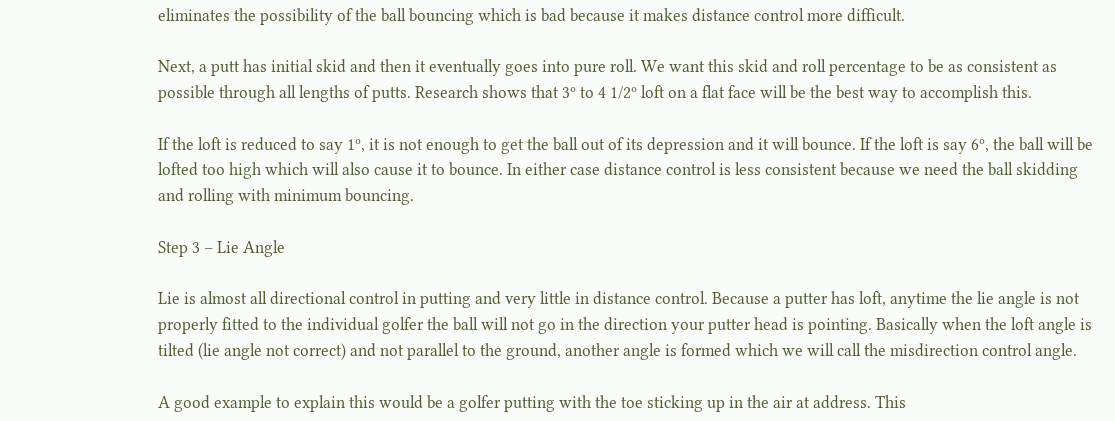eliminates the possibility of the ball bouncing which is bad because it makes distance control more difficult.

Next, a putt has initial skid and then it eventually goes into pure roll. We want this skid and roll percentage to be as consistent as possible through all lengths of putts. Research shows that 3º to 4 1/2º loft on a flat face will be the best way to accomplish this.

If the loft is reduced to say 1º, it is not enough to get the ball out of its depression and it will bounce. If the loft is say 6º, the ball will be lofted too high which will also cause it to bounce. In either case distance control is less consistent because we need the ball skidding and rolling with minimum bouncing.

Step 3 – Lie Angle

Lie is almost all directional control in putting and very little in distance control. Because a putter has loft, anytime the lie angle is not properly fitted to the individual golfer the ball will not go in the direction your putter head is pointing. Basically when the loft angle is tilted (lie angle not correct) and not parallel to the ground, another angle is formed which we will call the misdirection control angle.

A good example to explain this would be a golfer putting with the toe sticking up in the air at address. This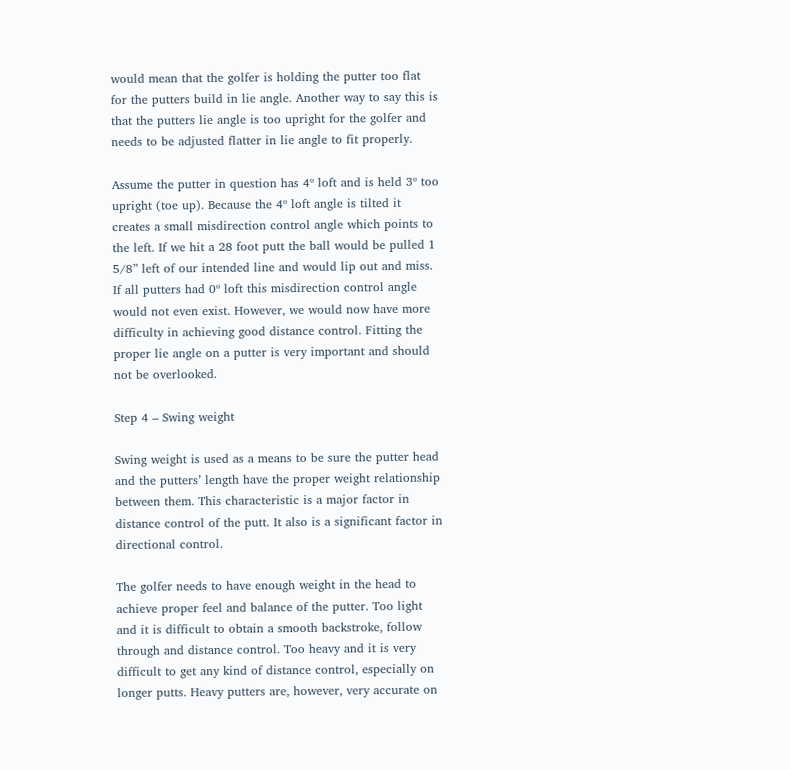would mean that the golfer is holding the putter too flat for the putters build in lie angle. Another way to say this is that the putters lie angle is too upright for the golfer and needs to be adjusted flatter in lie angle to fit properly.

Assume the putter in question has 4º loft and is held 3º too upright (toe up). Because the 4º loft angle is tilted it creates a small misdirection control angle which points to the left. If we hit a 28 foot putt the ball would be pulled 1 5/8” left of our intended line and would lip out and miss. If all putters had 0º loft this misdirection control angle would not even exist. However, we would now have more difficulty in achieving good distance control. Fitting the proper lie angle on a putter is very important and should not be overlooked.

Step 4 – Swing weight

Swing weight is used as a means to be sure the putter head and the putters’ length have the proper weight relationship between them. This characteristic is a major factor in distance control of the putt. It also is a significant factor in directional control.

The golfer needs to have enough weight in the head to achieve proper feel and balance of the putter. Too light and it is difficult to obtain a smooth backstroke, follow through and distance control. Too heavy and it is very difficult to get any kind of distance control, especially on longer putts. Heavy putters are, however, very accurate on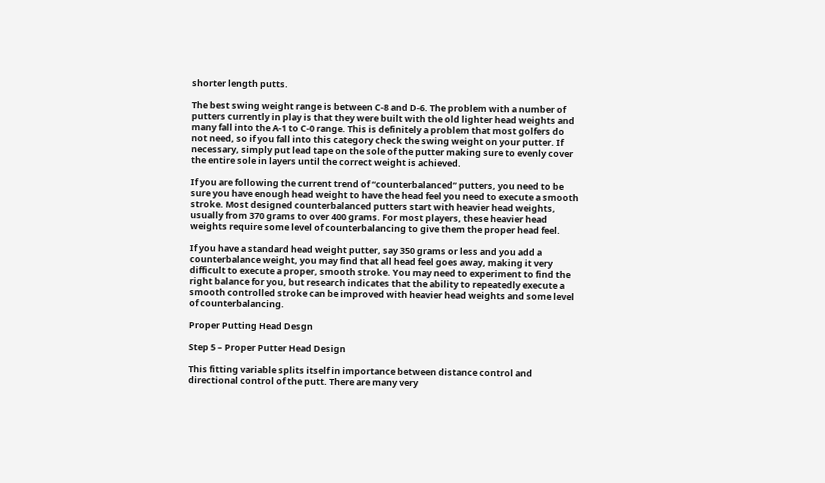shorter length putts.

The best swing weight range is between C-8 and D-6. The problem with a number of putters currently in play is that they were built with the old lighter head weights and many fall into the A-1 to C-0 range. This is definitely a problem that most golfers do not need, so if you fall into this category check the swing weight on your putter. If necessary, simply put lead tape on the sole of the putter making sure to evenly cover the entire sole in layers until the correct weight is achieved.

If you are following the current trend of “counterbalanced” putters, you need to be sure you have enough head weight to have the head feel you need to execute a smooth stroke. Most designed counterbalanced putters start with heavier head weights, usually from 370 grams to over 400 grams. For most players, these heavier head weights require some level of counterbalancing to give them the proper head feel.

If you have a standard head weight putter, say 350 grams or less and you add a counterbalance weight, you may find that all head feel goes away, making it very difficult to execute a proper, smooth stroke. You may need to experiment to find the right balance for you, but research indicates that the ability to repeatedly execute a smooth controlled stroke can be improved with heavier head weights and some level of counterbalancing.

Proper Putting Head Desgn

Step 5 – Proper Putter Head Design

This fitting variable splits itself in importance between distance control and directional control of the putt. There are many very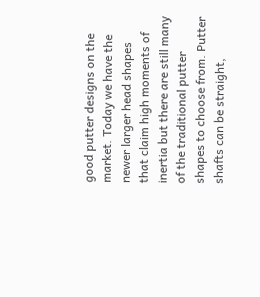good putter designs on the market. Today we have the newer larger head shapes that claim high moments of inertia but there are still many of the traditional putter shapes to choose from. Putter shafts can be straight,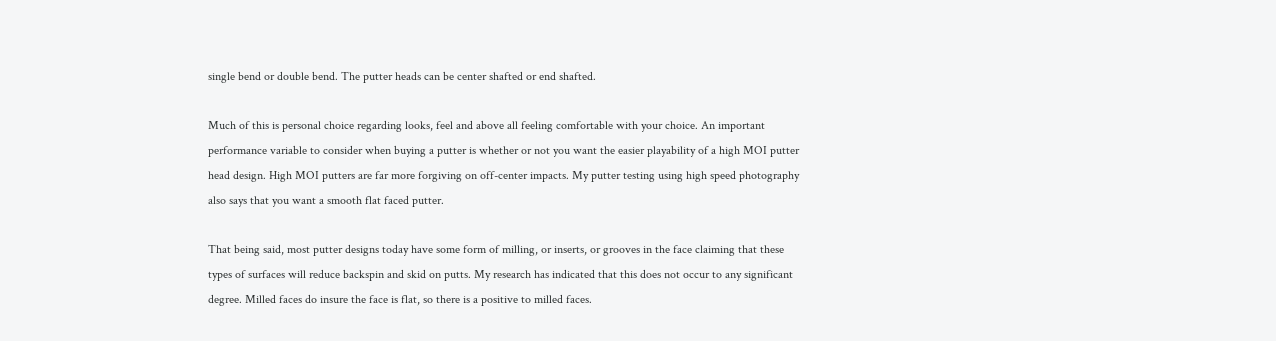single bend or double bend. The putter heads can be center shafted or end shafted.

Much of this is personal choice regarding looks, feel and above all feeling comfortable with your choice. An important performance variable to consider when buying a putter is whether or not you want the easier playability of a high MOI putter head design. High MOI putters are far more forgiving on off-center impacts. My putter testing using high speed photography also says that you want a smooth flat faced putter.

That being said, most putter designs today have some form of milling, or inserts, or grooves in the face claiming that these types of surfaces will reduce backspin and skid on putts. My research has indicated that this does not occur to any significant degree. Milled faces do insure the face is flat, so there is a positive to milled faces.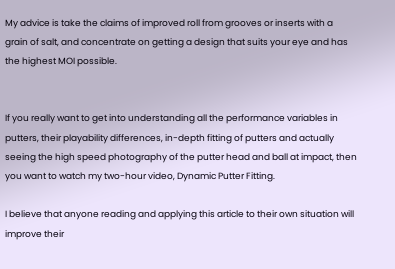My advice is take the claims of improved roll from grooves or inserts with a grain of salt, and concentrate on getting a design that suits your eye and has the highest MOI possible.


If you really want to get into understanding all the performance variables in putters, their playability differences, in-depth fitting of putters and actually seeing the high speed photography of the putter head and ball at impact, then you want to watch my two-hour video, Dynamic Putter Fitting.

I believe that anyone reading and applying this article to their own situation will improve their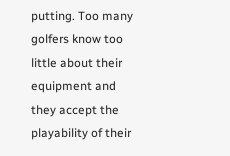putting. Too many golfers know too little about their equipment and they accept the playability of their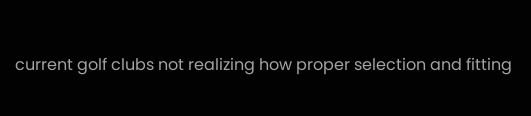current golf clubs not realizing how proper selection and fitting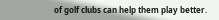of golf clubs can help them play better.